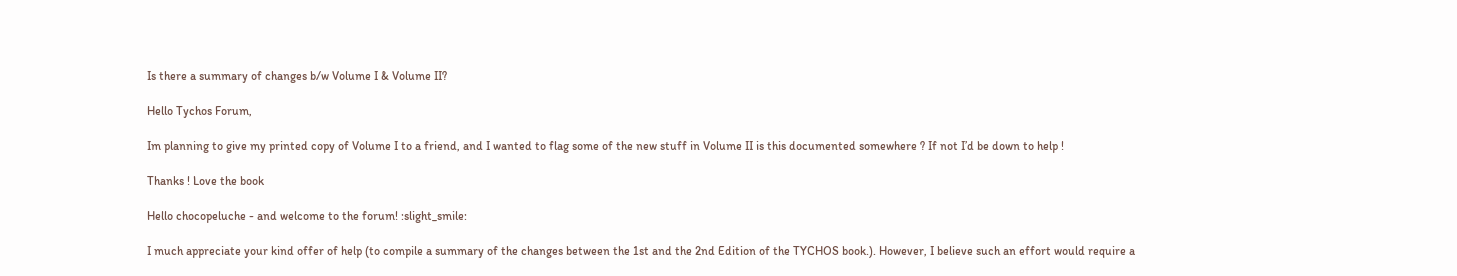Is there a summary of changes b/w Volume I & Volume II?

Hello Tychos Forum,

Im planning to give my printed copy of Volume I to a friend, and I wanted to flag some of the new stuff in Volume II is this documented somewhere ? If not I’d be down to help !

Thanks ! Love the book

Hello chocopeluche - and welcome to the forum! :slight_smile:

I much appreciate your kind offer of help (to compile a summary of the changes between the 1st and the 2nd Edition of the TYCHOS book.). However, I believe such an effort would require a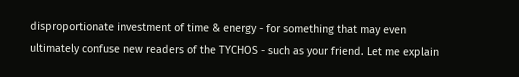disproportionate investment of time & energy - for something that may even ultimately confuse new readers of the TYCHOS - such as your friend. Let me explain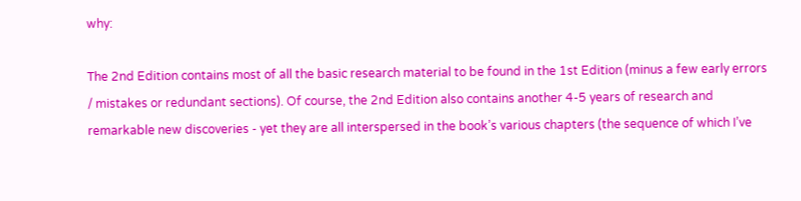why:

The 2nd Edition contains most of all the basic research material to be found in the 1st Edition (minus a few early errors / mistakes or redundant sections). Of course, the 2nd Edition also contains another 4-5 years of research and remarkable new discoveries - yet they are all interspersed in the book’s various chapters (the sequence of which I’ve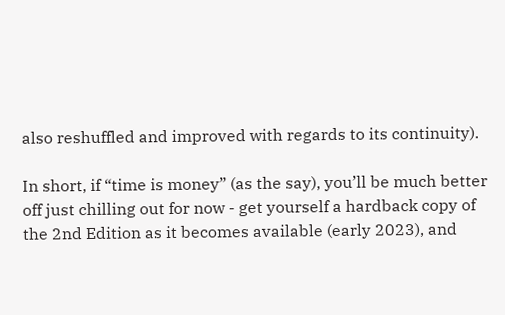also reshuffled and improved with regards to its continuity).

In short, if “time is money” (as the say), you’ll be much better off just chilling out for now - get yourself a hardback copy of the 2nd Edition as it becomes available (early 2023), and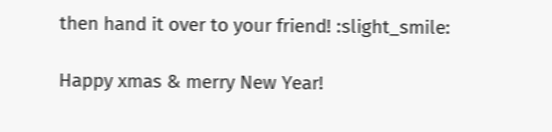then hand it over to your friend! :slight_smile:

Happy xmas & merry New Year!